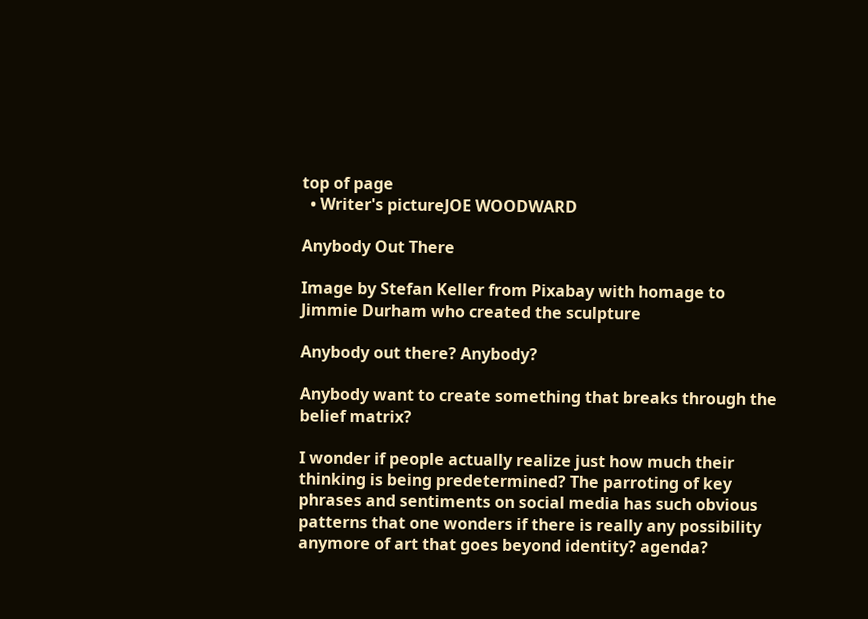top of page
  • Writer's pictureJOE WOODWARD

Anybody Out There

Image by Stefan Keller from Pixabay with homage to Jimmie Durham who created the sculpture

Anybody out there? Anybody?

Anybody want to create something that breaks through the belief matrix?

I wonder if people actually realize just how much their thinking is being predetermined? The parroting of key phrases and sentiments on social media has such obvious patterns that one wonders if there is really any possibility anymore of art that goes beyond identity? agenda?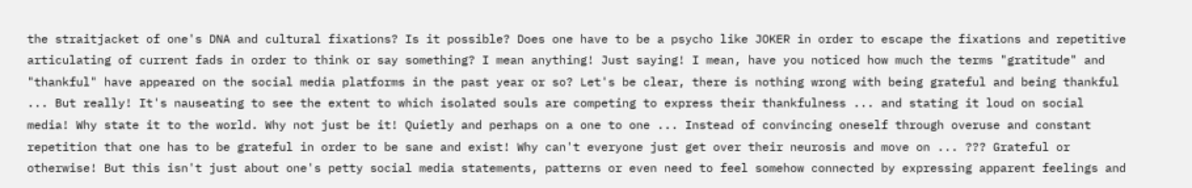the straitjacket of one's DNA and cultural fixations? Is it possible? Does one have to be a psycho like JOKER in order to escape the fixations and repetitive articulating of current fads in order to think or say something? I mean anything! Just saying! I mean, have you noticed how much the terms "gratitude" and "thankful" have appeared on the social media platforms in the past year or so? Let's be clear, there is nothing wrong with being grateful and being thankful ... But really! It's nauseating to see the extent to which isolated souls are competing to express their thankfulness ... and stating it loud on social media! Why state it to the world. Why not just be it! Quietly and perhaps on a one to one ... Instead of convincing oneself through overuse and constant repetition that one has to be grateful in order to be sane and exist! Why can't everyone just get over their neurosis and move on ... ??? Grateful or otherwise! But this isn't just about one's petty social media statements, patterns or even need to feel somehow connected by expressing apparent feelings and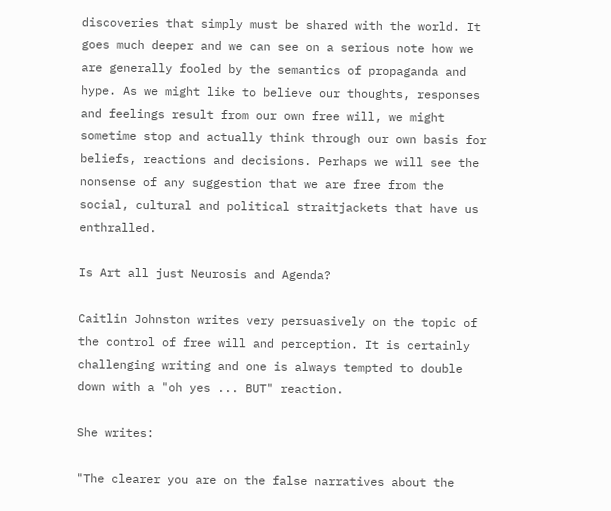discoveries that simply must be shared with the world. It goes much deeper and we can see on a serious note how we are generally fooled by the semantics of propaganda and hype. As we might like to believe our thoughts, responses and feelings result from our own free will, we might sometime stop and actually think through our own basis for beliefs, reactions and decisions. Perhaps we will see the nonsense of any suggestion that we are free from the social, cultural and political straitjackets that have us enthralled.

Is Art all just Neurosis and Agenda?

Caitlin Johnston writes very persuasively on the topic of the control of free will and perception. It is certainly challenging writing and one is always tempted to double down with a "oh yes ... BUT" reaction.

She writes:

"The clearer you are on the false narratives about the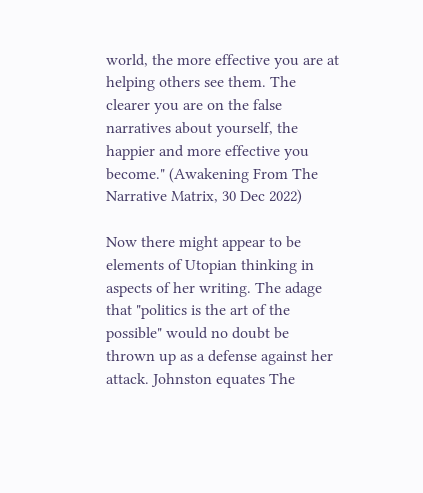world, the more effective you are at helping others see them. The clearer you are on the false narratives about yourself, the happier and more effective you become." (Awakening From The Narrative Matrix, 30 Dec 2022)

Now there might appear to be elements of Utopian thinking in aspects of her writing. The adage that "politics is the art of the possible" would no doubt be thrown up as a defense against her attack. Johnston equates The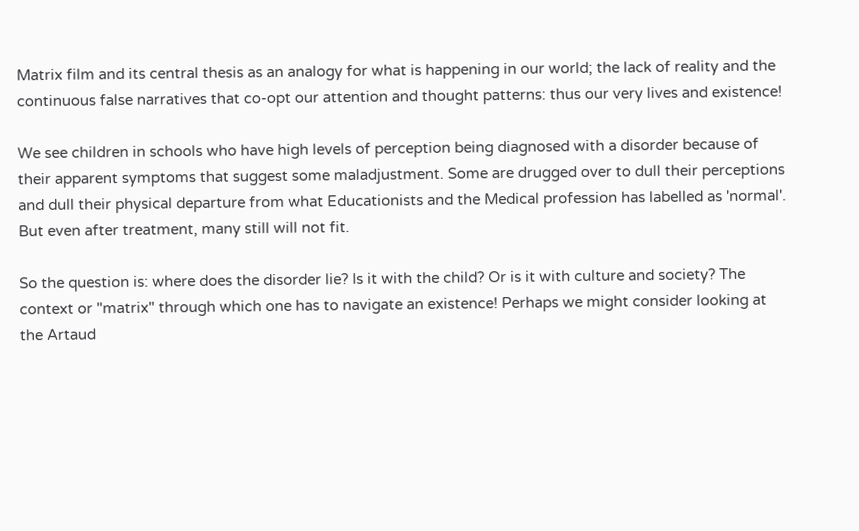Matrix film and its central thesis as an analogy for what is happening in our world; the lack of reality and the continuous false narratives that co-opt our attention and thought patterns: thus our very lives and existence!

We see children in schools who have high levels of perception being diagnosed with a disorder because of their apparent symptoms that suggest some maladjustment. Some are drugged over to dull their perceptions and dull their physical departure from what Educationists and the Medical profession has labelled as 'normal'. But even after treatment, many still will not fit.

So the question is: where does the disorder lie? Is it with the child? Or is it with culture and society? The context or "matrix" through which one has to navigate an existence! Perhaps we might consider looking at the Artaud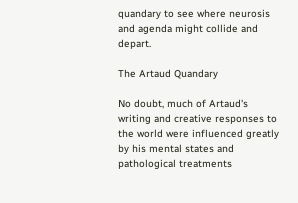quandary to see where neurosis and agenda might collide and depart.

The Artaud Quandary

No doubt, much of Artaud's writing and creative responses to the world were influenced greatly by his mental states and pathological treatments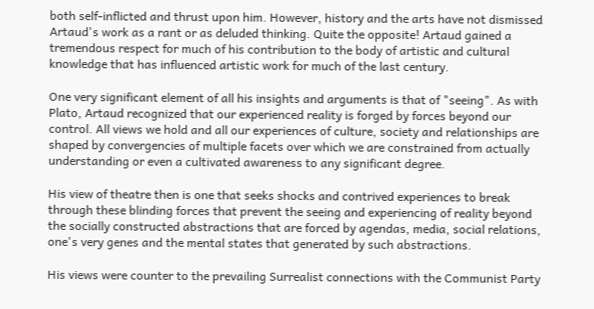both self-inflicted and thrust upon him. However, history and the arts have not dismissed Artaud's work as a rant or as deluded thinking. Quite the opposite! Artaud gained a tremendous respect for much of his contribution to the body of artistic and cultural knowledge that has influenced artistic work for much of the last century.

One very significant element of all his insights and arguments is that of "seeing". As with Plato, Artaud recognized that our experienced reality is forged by forces beyond our control. All views we hold and all our experiences of culture, society and relationships are shaped by convergencies of multiple facets over which we are constrained from actually understanding or even a cultivated awareness to any significant degree.

His view of theatre then is one that seeks shocks and contrived experiences to break through these blinding forces that prevent the seeing and experiencing of reality beyond the socially constructed abstractions that are forced by agendas, media, social relations, one's very genes and the mental states that generated by such abstractions.

His views were counter to the prevailing Surrealist connections with the Communist Party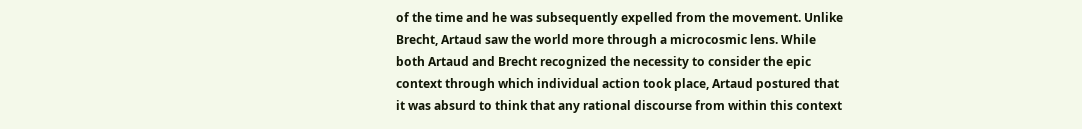of the time and he was subsequently expelled from the movement. Unlike Brecht, Artaud saw the world more through a microcosmic lens. While both Artaud and Brecht recognized the necessity to consider the epic context through which individual action took place, Artaud postured that it was absurd to think that any rational discourse from within this context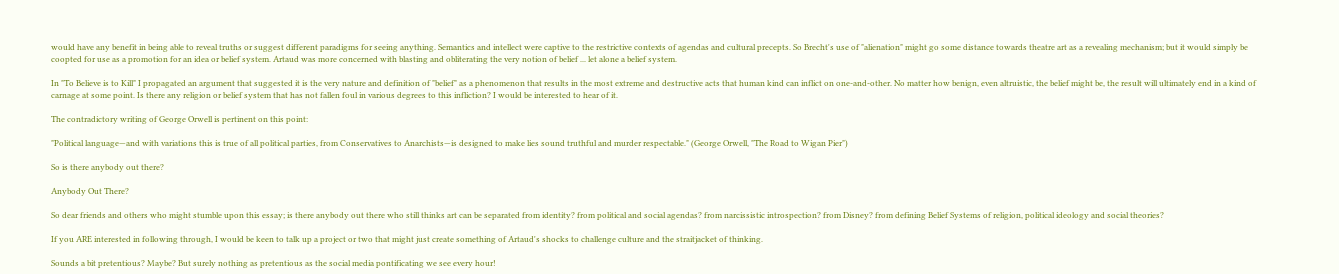would have any benefit in being able to reveal truths or suggest different paradigms for seeing anything. Semantics and intellect were captive to the restrictive contexts of agendas and cultural precepts. So Brecht's use of "alienation" might go some distance towards theatre art as a revealing mechanism; but it would simply be coopted for use as a promotion for an idea or belief system. Artaud was more concerned with blasting and obliterating the very notion of belief ... let alone a belief system.

In "To Believe is to Kill" I propagated an argument that suggested it is the very nature and definition of "belief" as a phenomenon that results in the most extreme and destructive acts that human kind can inflict on one-and-other. No matter how benign, even altruistic, the belief might be, the result will ultimately end in a kind of carnage at some point. Is there any religion or belief system that has not fallen foul in various degrees to this infliction? I would be interested to hear of it.

The contradictory writing of George Orwell is pertinent on this point:

"Political language—and with variations this is true of all political parties, from Conservatives to Anarchists—is designed to make lies sound truthful and murder respectable." (George Orwell, "The Road to Wigan Pier")

So is there anybody out there?

Anybody Out There?

So dear friends and others who might stumble upon this essay; is there anybody out there who still thinks art can be separated from identity? from political and social agendas? from narcissistic introspection? from Disney? from defining Belief Systems of religion, political ideology and social theories?

If you ARE interested in following through, I would be keen to talk up a project or two that might just create something of Artaud's shocks to challenge culture and the straitjacket of thinking.

Sounds a bit pretentious? Maybe? But surely nothing as pretentious as the social media pontificating we see every hour!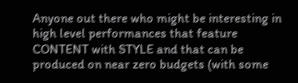Anyone out there who might be interesting in high level performances that feature CONTENT with STYLE and that can be produced on near zero budgets (with some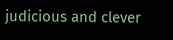judicious and clever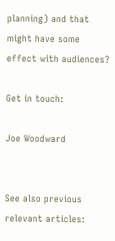planning) and that might have some effect with audiences?

Get in touch:

Joe Woodward


See also previous relevant articles: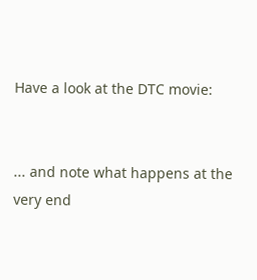Have a look at the DTC movie:


... and note what happens at the very end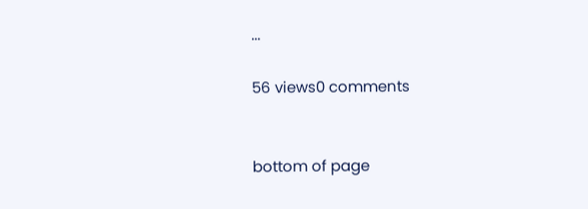...

56 views0 comments


bottom of page